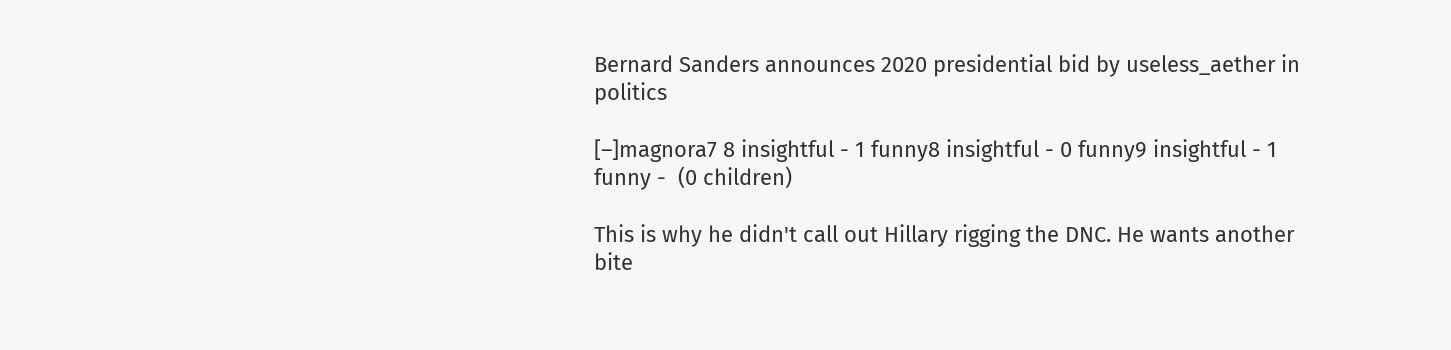Bernard Sanders announces 2020 presidential bid by useless_aether in politics

[–]magnora7 8 insightful - 1 funny8 insightful - 0 funny9 insightful - 1 funny -  (0 children)

This is why he didn't call out Hillary rigging the DNC. He wants another bite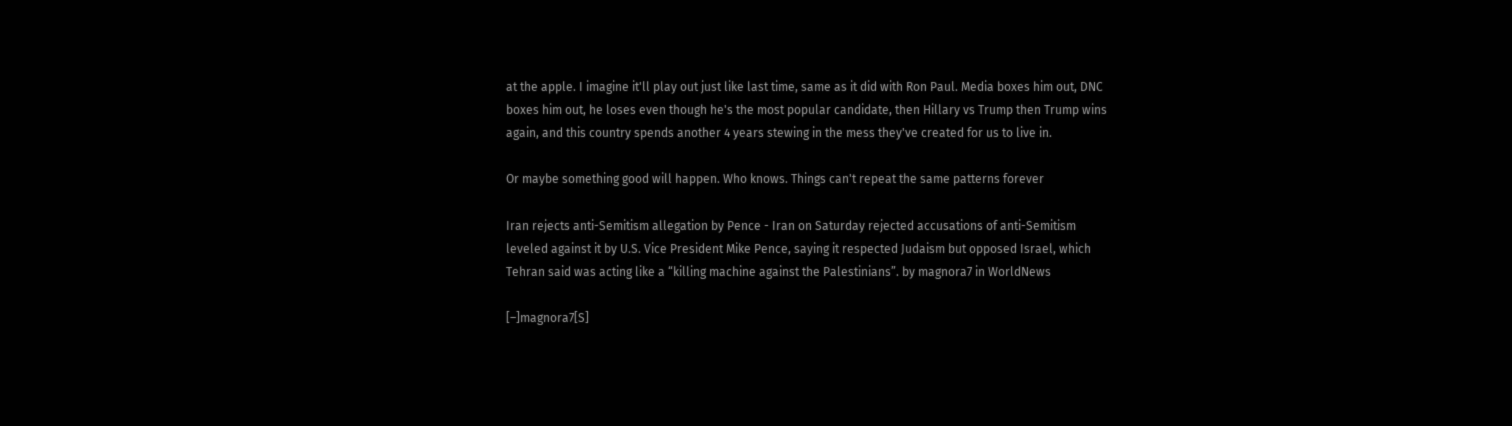at the apple. I imagine it'll play out just like last time, same as it did with Ron Paul. Media boxes him out, DNC boxes him out, he loses even though he's the most popular candidate, then Hillary vs Trump then Trump wins again, and this country spends another 4 years stewing in the mess they've created for us to live in.

Or maybe something good will happen. Who knows. Things can't repeat the same patterns forever

Iran rejects anti-Semitism allegation by Pence - Iran on Saturday rejected accusations of anti-Semitism leveled against it by U.S. Vice President Mike Pence, saying it respected Judaism but opposed Israel, which Tehran said was acting like a “killing machine against the Palestinians”. by magnora7 in WorldNews

[–]magnora7[S]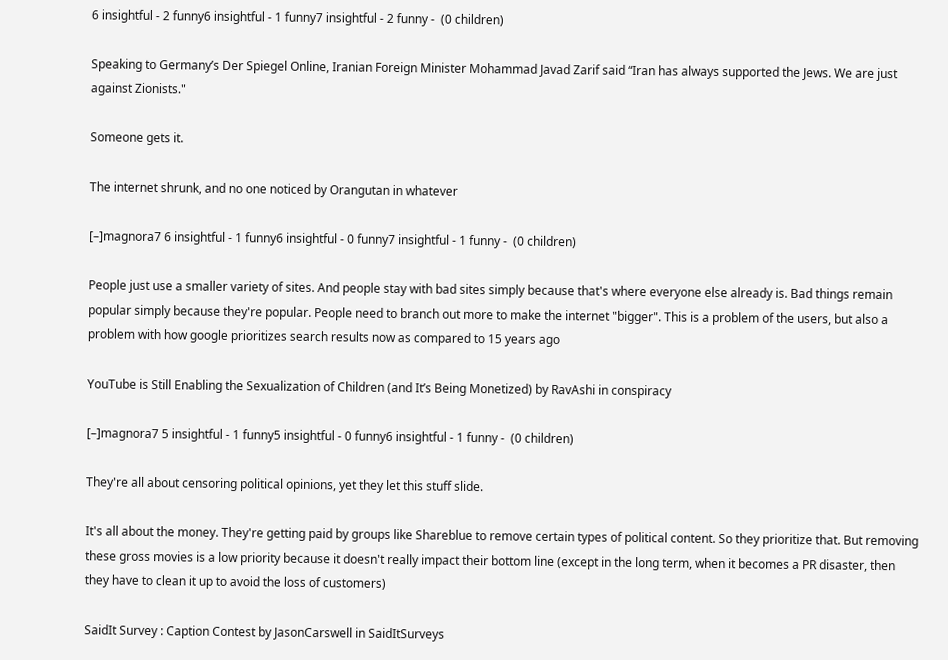6 insightful - 2 funny6 insightful - 1 funny7 insightful - 2 funny -  (0 children)

Speaking to Germany’s Der Spiegel Online, Iranian Foreign Minister Mohammad Javad Zarif said “Iran has always supported the Jews. We are just against Zionists."

Someone gets it.

The internet shrunk, and no one noticed by Orangutan in whatever

[–]magnora7 6 insightful - 1 funny6 insightful - 0 funny7 insightful - 1 funny -  (0 children)

People just use a smaller variety of sites. And people stay with bad sites simply because that's where everyone else already is. Bad things remain popular simply because they're popular. People need to branch out more to make the internet "bigger". This is a problem of the users, but also a problem with how google prioritizes search results now as compared to 15 years ago

YouTube is Still Enabling the Sexualization of Children (and It’s Being Monetized) by RavAshi in conspiracy

[–]magnora7 5 insightful - 1 funny5 insightful - 0 funny6 insightful - 1 funny -  (0 children)

They're all about censoring political opinions, yet they let this stuff slide.

It's all about the money. They're getting paid by groups like Shareblue to remove certain types of political content. So they prioritize that. But removing these gross movies is a low priority because it doesn't really impact their bottom line (except in the long term, when it becomes a PR disaster, then they have to clean it up to avoid the loss of customers)

SaidIt Survey : Caption Contest by JasonCarswell in SaidItSurveys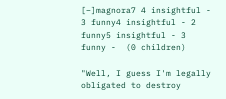[–]magnora7 4 insightful - 3 funny4 insightful - 2 funny5 insightful - 3 funny -  (0 children)

"Well, I guess I'm legally obligated to destroy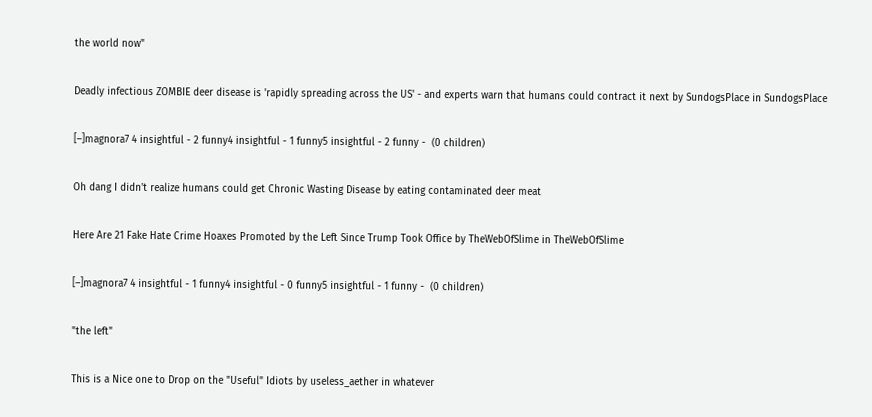the world now"

Deadly infectious ZOMBIE deer disease is 'rapidly spreading across the US' - and experts warn that humans could contract it next by SundogsPlace in SundogsPlace

[–]magnora7 4 insightful - 2 funny4 insightful - 1 funny5 insightful - 2 funny -  (0 children)

Oh dang I didn't realize humans could get Chronic Wasting Disease by eating contaminated deer meat

Here Are 21 Fake Hate Crime Hoaxes Promoted by the Left Since Trump Took Office by TheWebOfSlime in TheWebOfSlime

[–]magnora7 4 insightful - 1 funny4 insightful - 0 funny5 insightful - 1 funny -  (0 children)

"the left"

This is a Nice one to Drop on the "Useful" Idiots by useless_aether in whatever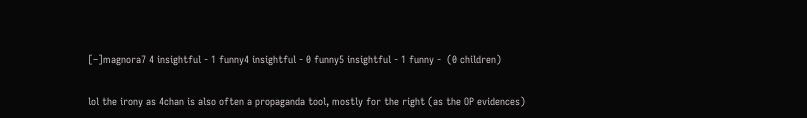[–]magnora7 4 insightful - 1 funny4 insightful - 0 funny5 insightful - 1 funny -  (0 children)

lol the irony as 4chan is also often a propaganda tool, mostly for the right (as the OP evidences)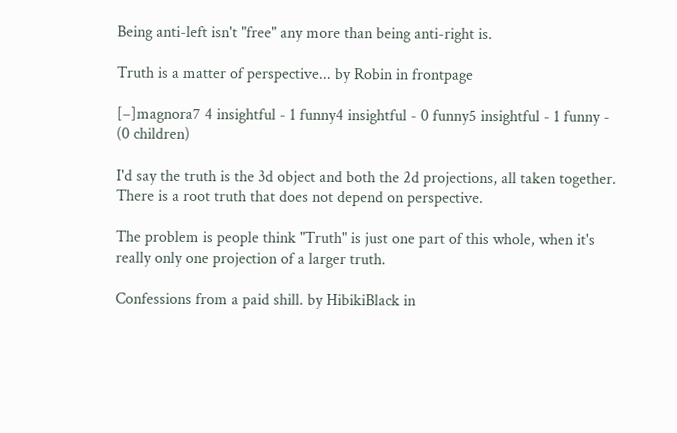Being anti-left isn't "free" any more than being anti-right is.

Truth is a matter of perspective... by Robin in frontpage

[–]magnora7 4 insightful - 1 funny4 insightful - 0 funny5 insightful - 1 funny -  (0 children)

I'd say the truth is the 3d object and both the 2d projections, all taken together. There is a root truth that does not depend on perspective.

The problem is people think "Truth" is just one part of this whole, when it's really only one projection of a larger truth.

Confessions from a paid shill. by HibikiBlack in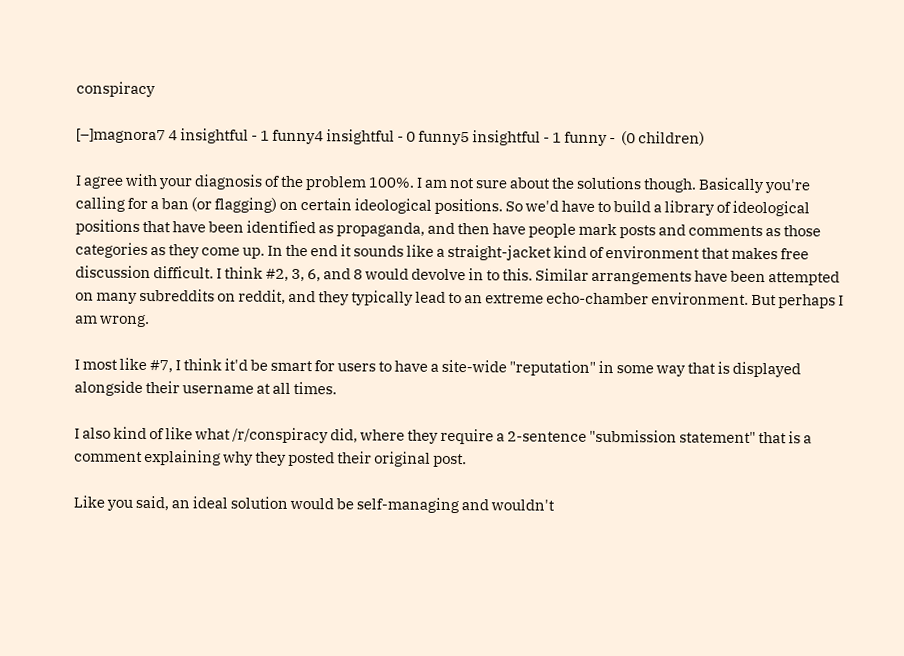conspiracy

[–]magnora7 4 insightful - 1 funny4 insightful - 0 funny5 insightful - 1 funny -  (0 children)

I agree with your diagnosis of the problem 100%. I am not sure about the solutions though. Basically you're calling for a ban (or flagging) on certain ideological positions. So we'd have to build a library of ideological positions that have been identified as propaganda, and then have people mark posts and comments as those categories as they come up. In the end it sounds like a straight-jacket kind of environment that makes free discussion difficult. I think #2, 3, 6, and 8 would devolve in to this. Similar arrangements have been attempted on many subreddits on reddit, and they typically lead to an extreme echo-chamber environment. But perhaps I am wrong.

I most like #7, I think it'd be smart for users to have a site-wide "reputation" in some way that is displayed alongside their username at all times.

I also kind of like what /r/conspiracy did, where they require a 2-sentence "submission statement" that is a comment explaining why they posted their original post.

Like you said, an ideal solution would be self-managing and wouldn't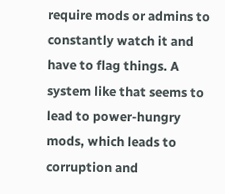require mods or admins to constantly watch it and have to flag things. A system like that seems to lead to power-hungry mods, which leads to corruption and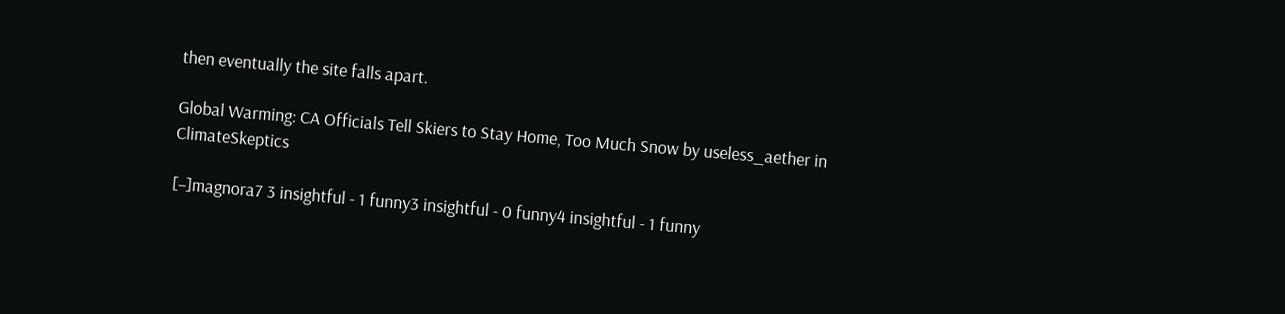then eventually the site falls apart.

Global Warming: CA Officials Tell Skiers to Stay Home, Too Much Snow by useless_aether in ClimateSkeptics

[–]magnora7 3 insightful - 1 funny3 insightful - 0 funny4 insightful - 1 funny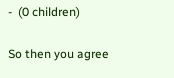-  (0 children)

So then you agree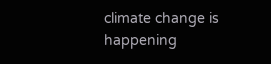climate change is happening